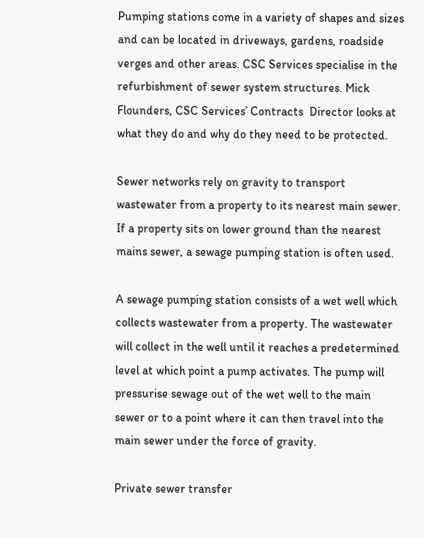Pumping stations come in a variety of shapes and sizes and can be located in driveways, gardens, roadside verges and other areas. CSC Services specialise in the refurbishment of sewer system structures. Mick Flounders, CSC Services’ Contracts  Director looks at what they do and why do they need to be protected.

Sewer networks rely on gravity to transport wastewater from a property to its nearest main sewer. If a property sits on lower ground than the nearest mains sewer, a sewage pumping station is often used.

A sewage pumping station consists of a wet well which collects wastewater from a property. The wastewater will collect in the well until it reaches a predetermined level at which point a pump activates. The pump will pressurise sewage out of the wet well to the main sewer or to a point where it can then travel into the main sewer under the force of gravity.

Private sewer transfer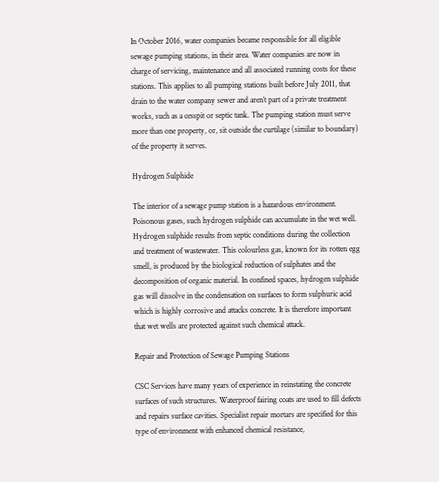In October 2016, water companies became responsible for all eligible sewage pumping stations, in their area. Water companies are now in charge of servicing, maintenance and all associated running costs for these stations. This applies to all pumping stations built before July 2011, that drain to the water company sewer and aren’t part of a private treatment works, such as a cesspit or septic tank. The pumping station must serve more than one property, or, sit outside the curtilage (similar to boundary) of the property it serves.

Hydrogen Sulphide

The interior of a sewage pump station is a hazardous environment. Poisonous gases, such hydrogen sulphide can accumulate in the wet well. Hydrogen sulphide results from septic conditions during the collection and treatment of wastewater. This colourless gas, known for its rotten egg smell, is produced by the biological reduction of sulphates and the decomposition of organic material. In confined spaces, hydrogen sulphide gas will dissolve in the condensation on surfaces to form sulphuric acid which is highly corrosive and attacks concrete. It is therefore important that wet wells are protected against such chemical attack.

Repair and Protection of Sewage Pumping Stations

CSC Services have many years of experience in reinstating the concrete surfaces of such structures. Waterproof fairing coats are used to fill defects and repairs surface cavities. Specialist repair mortars are specified for this type of environment with enhanced chemical resistance,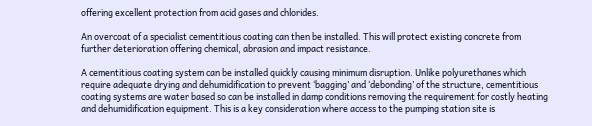offering excellent protection from acid gases and chlorides.

An overcoat of a specialist cementitious coating can then be installed. This will protect existing concrete from further deterioration offering chemical, abrasion and impact resistance.

A cementitious coating system can be installed quickly causing minimum disruption. Unlike polyurethanes which require adequate drying and dehumidification to prevent ‘bagging’ and ‘debonding’ of the structure, cementitious coating systems are water based so can be installed in damp conditions removing the requirement for costly heating and dehumidification equipment. This is a key consideration where access to the pumping station site is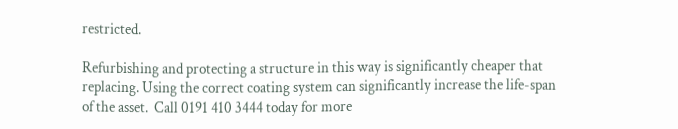restricted.

Refurbishing and protecting a structure in this way is significantly cheaper that replacing. Using the correct coating system can significantly increase the life-span of the asset.  Call 0191 410 3444 today for more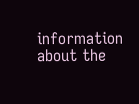information about the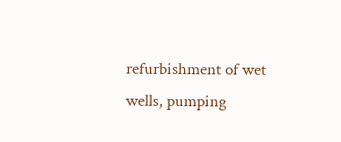refurbishment of wet wells, pumping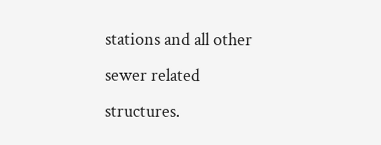stations and all other sewer related structures.